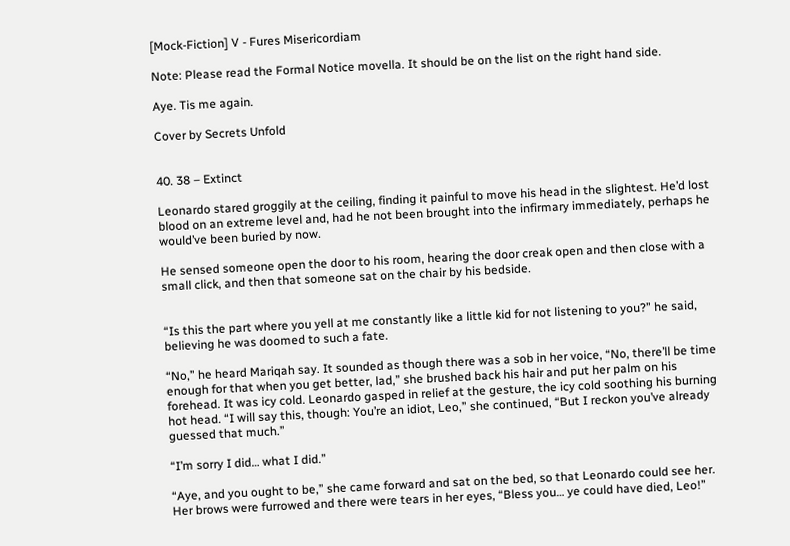[Mock-Fiction] V - Fures Misericordiam

Note: Please read the Formal Notice movella. It should be on the list on the right hand side.

Aye. Tis me again.

Cover by Secrets Unfold


40. 38 – Extinct

Leonardo stared groggily at the ceiling, finding it painful to move his head in the slightest. He’d lost blood on an extreme level and, had he not been brought into the infirmary immediately, perhaps he would’ve been buried by now.

He sensed someone open the door to his room, hearing the door creak open and then close with a small click, and then that someone sat on the chair by his bedside.


“Is this the part where you yell at me constantly like a little kid for not listening to you?” he said, believing he was doomed to such a fate.

“No,” he heard Mariqah say. It sounded as though there was a sob in her voice, “No, there’ll be time enough for that when you get better, lad,” she brushed back his hair and put her palm on his forehead. It was icy cold. Leonardo gasped in relief at the gesture, the icy cold soothing his burning hot head. “I will say this, though: You’re an idiot, Leo,” she continued, “But I reckon you’ve already guessed that much.”

“I’m sorry I did… what I did.”

“Aye, and you ought to be,” she came forward and sat on the bed, so that Leonardo could see her. Her brows were furrowed and there were tears in her eyes, “Bless you… ye could have died, Leo!”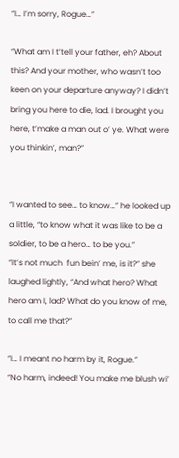“I… I’m sorry, Rogue…”

“What am I t’tell your father, eh? About this? And your mother, who wasn’t too keen on your departure anyway? I didn’t bring you here to die, lad. I brought you here, t’make a man out o’ ye. What were you thinkin’, man?”


“I wanted to see… to know…” he looked up a little, “to know what it was like to be a soldier, to be a hero… to be you.”
“It’s not much  fun bein’ me, is it?” she laughed lightly, “And what hero? What hero am I, lad? What do you know of me, to call me that?”

“I… I meant no harm by it, Rogue.”
“No harm, indeed! You make me blush wi’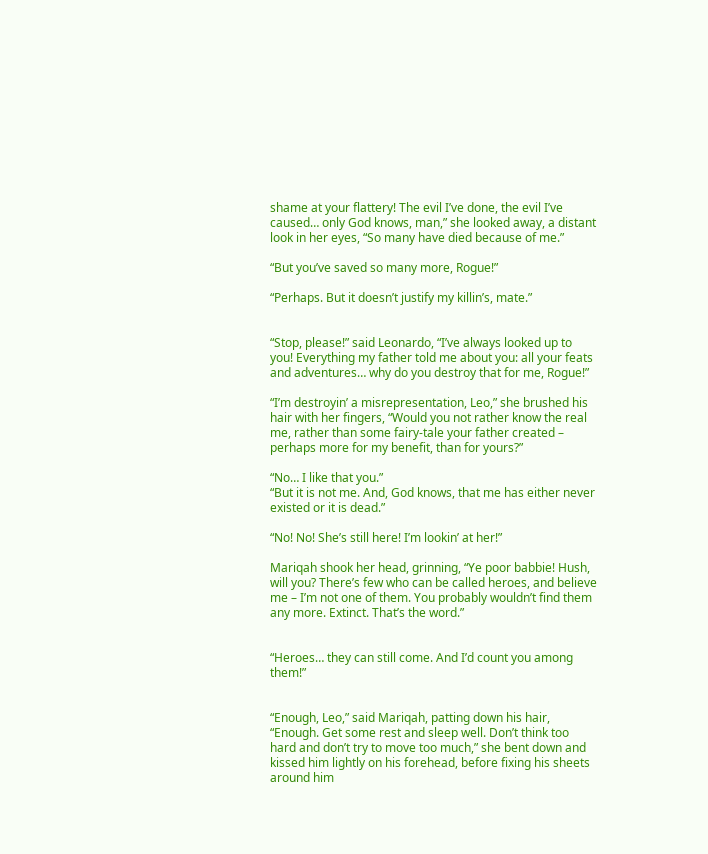shame at your flattery! The evil I’ve done, the evil I’ve caused… only God knows, man,” she looked away, a distant look in her eyes, “So many have died because of me.”

“But you’ve saved so many more, Rogue!”

“Perhaps. But it doesn’t justify my killin’s, mate.”


“Stop, please!” said Leonardo, “I’ve always looked up to you! Everything my father told me about you: all your feats and adventures… why do you destroy that for me, Rogue!”

“I’m destroyin’ a misrepresentation, Leo,” she brushed his hair with her fingers, “Would you not rather know the real me, rather than some fairy-tale your father created – perhaps more for my benefit, than for yours?”

“No… I like that you.”
“But it is not me. And, God knows, that me has either never existed or it is dead.”

“No! No! She’s still here! I’m lookin’ at her!”

Mariqah shook her head, grinning, “Ye poor babbie! Hush, will you? There’s few who can be called heroes, and believe me – I’m not one of them. You probably wouldn’t find them any more. Extinct. That’s the word.”


“Heroes… they can still come. And I’d count you among them!”


“Enough, Leo,” said Mariqah, patting down his hair, “Enough. Get some rest and sleep well. Don’t think too hard and don’t try to move too much,” she bent down and kissed him lightly on his forehead, before fixing his sheets around him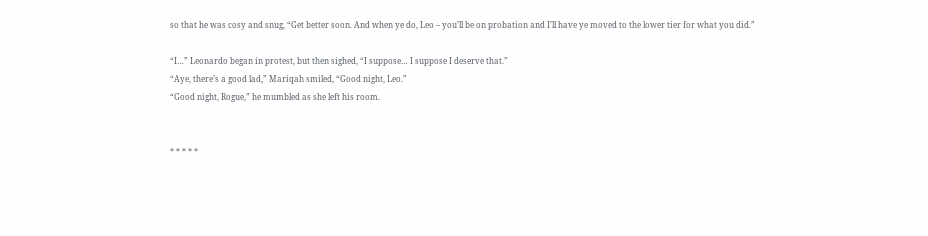so that he was cosy and snug, “Get better soon. And when ye do, Leo – you’ll be on probation and I’ll have ye moved to the lower tier for what you did.”

“I…” Leonardo began in protest, but then sighed, “I suppose… I suppose I deserve that.”
“Aye, there’s a good lad,” Mariqah smiled, “Good night, Leo.”
“Good night, Rogue,” he mumbled as she left his room.


* * * * *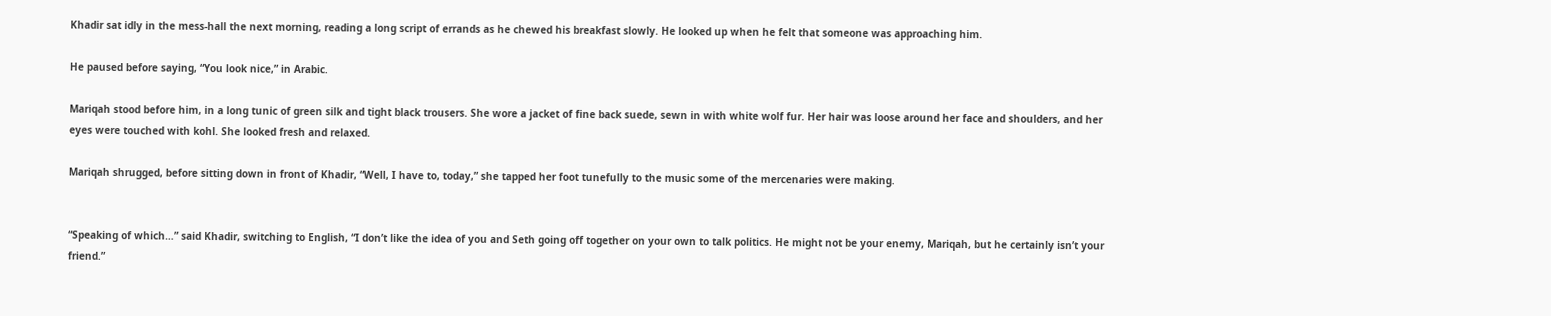Khadir sat idly in the mess-hall the next morning, reading a long script of errands as he chewed his breakfast slowly. He looked up when he felt that someone was approaching him.

He paused before saying, “You look nice,” in Arabic.

Mariqah stood before him, in a long tunic of green silk and tight black trousers. She wore a jacket of fine back suede, sewn in with white wolf fur. Her hair was loose around her face and shoulders, and her eyes were touched with kohl. She looked fresh and relaxed.

Mariqah shrugged, before sitting down in front of Khadir, “Well, I have to, today,” she tapped her foot tunefully to the music some of the mercenaries were making.


“Speaking of which…” said Khadir, switching to English, “I don’t like the idea of you and Seth going off together on your own to talk politics. He might not be your enemy, Mariqah, but he certainly isn’t your friend.”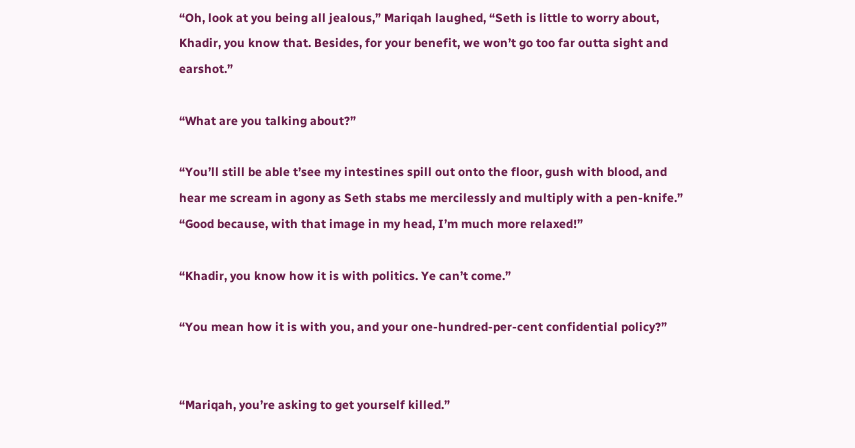“Oh, look at you being all jealous,” Mariqah laughed, “Seth is little to worry about, Khadir, you know that. Besides, for your benefit, we won’t go too far outta sight and earshot.”

“What are you talking about?”

“You’ll still be able t’see my intestines spill out onto the floor, gush with blood, and hear me scream in agony as Seth stabs me mercilessly and multiply with a pen-knife.”
“Good because, with that image in my head, I’m much more relaxed!”

“Khadir, you know how it is with politics. Ye can’t come.”

“You mean how it is with you, and your one-hundred-per-cent confidential policy?”


“Mariqah, you’re asking to get yourself killed.”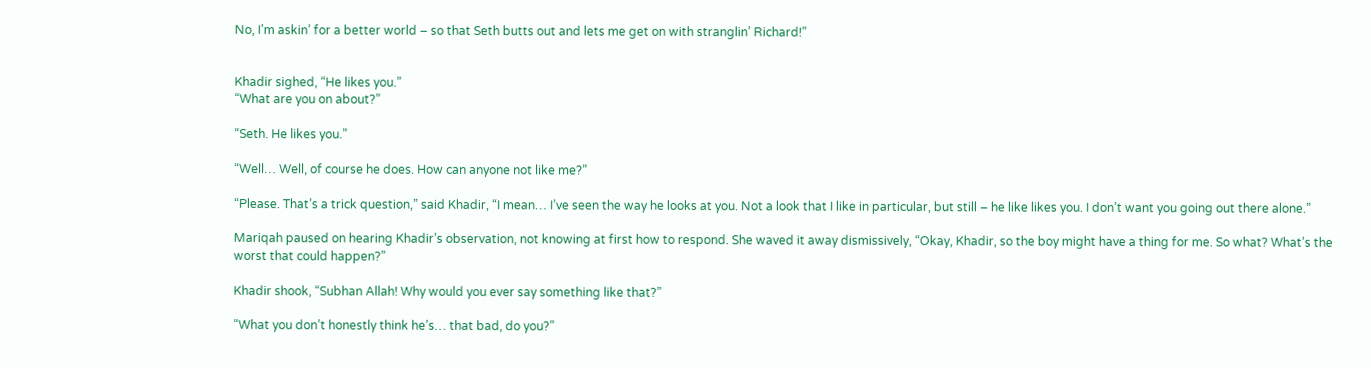No, I’m askin’ for a better world – so that Seth butts out and lets me get on with stranglin’ Richard!”


Khadir sighed, “He likes you.”
“What are you on about?”

“Seth. He likes you.”

“Well… Well, of course he does. How can anyone not like me?”

“Please. That’s a trick question,” said Khadir, “I mean… I’ve seen the way he looks at you. Not a look that I like in particular, but still – he like likes you. I don’t want you going out there alone.”

Mariqah paused on hearing Khadir’s observation, not knowing at first how to respond. She waved it away dismissively, “Okay, Khadir, so the boy might have a thing for me. So what? What’s the worst that could happen?”

Khadir shook, “Subhan Allah! Why would you ever say something like that?”

“What you don’t honestly think he’s… that bad, do you?”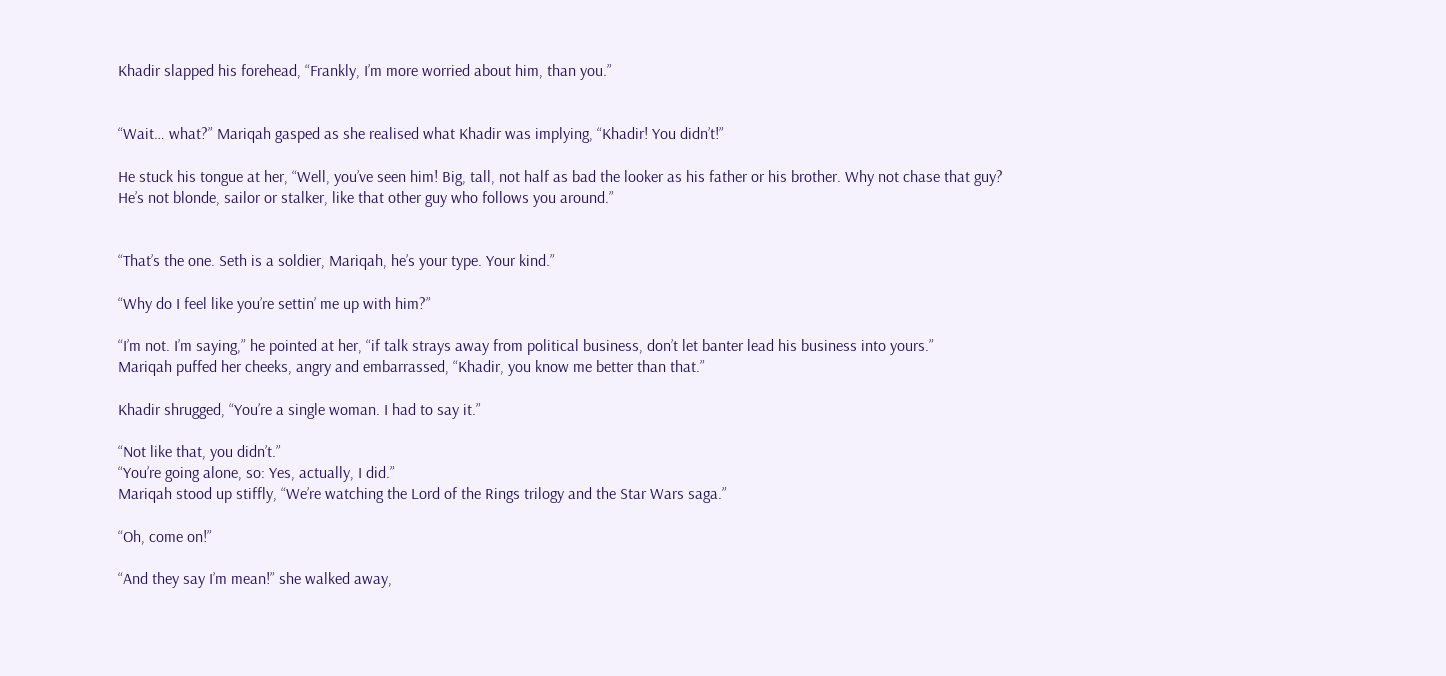Khadir slapped his forehead, “Frankly, I’m more worried about him, than you.”


“Wait… what?” Mariqah gasped as she realised what Khadir was implying, “Khadir! You didn’t!”

He stuck his tongue at her, “Well, you’ve seen him! Big, tall, not half as bad the looker as his father or his brother. Why not chase that guy? He’s not blonde, sailor or stalker, like that other guy who follows you around.”


“That’s the one. Seth is a soldier, Mariqah, he’s your type. Your kind.”

“Why do I feel like you’re settin’ me up with him?”

“I’m not. I’m saying,” he pointed at her, “if talk strays away from political business, don’t let banter lead his business into yours.”
Mariqah puffed her cheeks, angry and embarrassed, “Khadir, you know me better than that.”

Khadir shrugged, “You’re a single woman. I had to say it.”

“Not like that, you didn’t.”
“You’re going alone, so: Yes, actually, I did.”
Mariqah stood up stiffly, “We’re watching the Lord of the Rings trilogy and the Star Wars saga.”

“Oh, come on!”

“And they say I’m mean!” she walked away,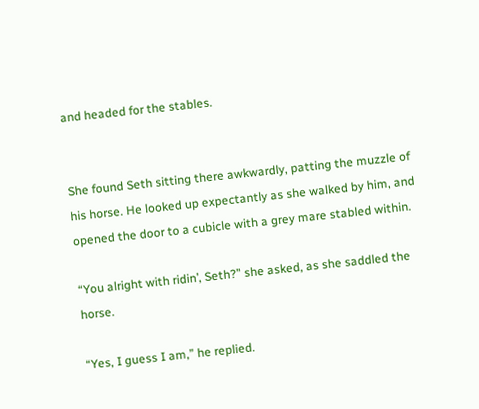and headed for the stables.


She found Seth sitting there awkwardly, patting the muzzle of his horse. He looked up expectantly as she walked by him, and opened the door to a cubicle with a grey mare stabled within.

“You alright with ridin’, Seth?” she asked, as she saddled the horse.

“Yes, I guess I am,” he replied.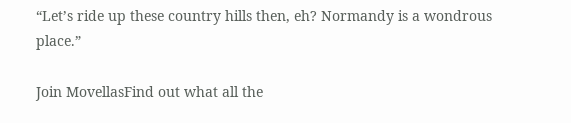“Let’s ride up these country hills then, eh? Normandy is a wondrous place.”

Join MovellasFind out what all the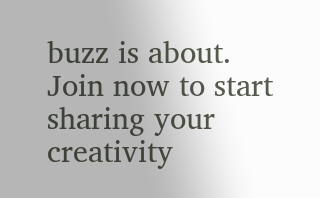buzz is about. Join now to start sharing your creativity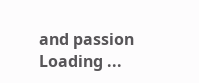and passion
Loading ...